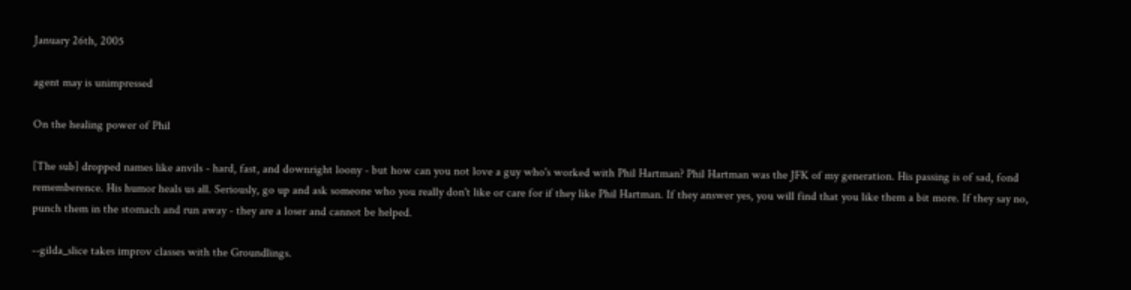January 26th, 2005

agent may is unimpressed

On the healing power of Phil

[The sub] dropped names like anvils - hard, fast, and downright loony - but how can you not love a guy who's worked with Phil Hartman? Phil Hartman was the JFK of my generation. His passing is of sad, fond rememberence. His humor heals us all. Seriously, go up and ask someone who you really don't like or care for if they like Phil Hartman. If they answer yes, you will find that you like them a bit more. If they say no, punch them in the stomach and run away - they are a loser and cannot be helped.

--gilda_slice takes improv classes with the Groundlings.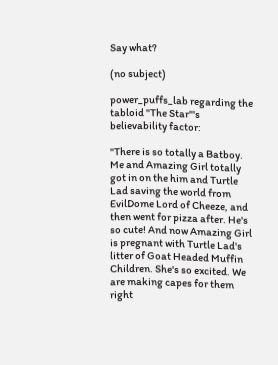Say what?

(no subject)

power_puffs_lab regarding the tabloid "The Star"'s believability factor:

"There is so totally a Batboy. Me and Amazing Girl totally got in on the him and Turtle Lad saving the world from EvilDome Lord of Cheeze, and then went for pizza after. He's so cute! And now Amazing Girl is pregnant with Turtle Lad's litter of Goat Headed Muffin Children. She's so excited. We are making capes for them right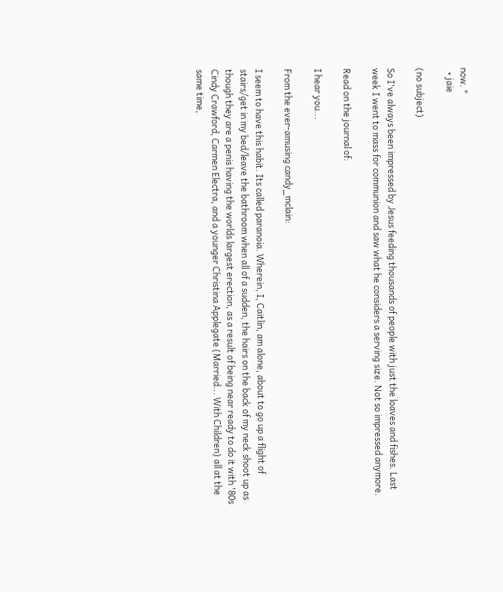now. "
  • jaie

(no subject)

So I've always been impressed by Jesus feeding thousands of people with just the loaves and fishes. Last week I went to mass for communion and saw what he considers a serving size. Not so impressed anymore.

Read on the journal of:

I hear you...

From the ever-amusing candy_mclain:

I seem to have this habit. Its called paranoia. Wherein, I, Caitlin, am alone, about to go up a flight of stairs/get in my bed/leave the bathroom when all of a sudden, the hairs on the back of my neck shoot up as though they are a penis having the worlds largest erection, as a result of being near ready to do it with '80s Cindy Crawford, Carmen Electra, and a younger Christina Applegate (Married... With Children) all at the same time,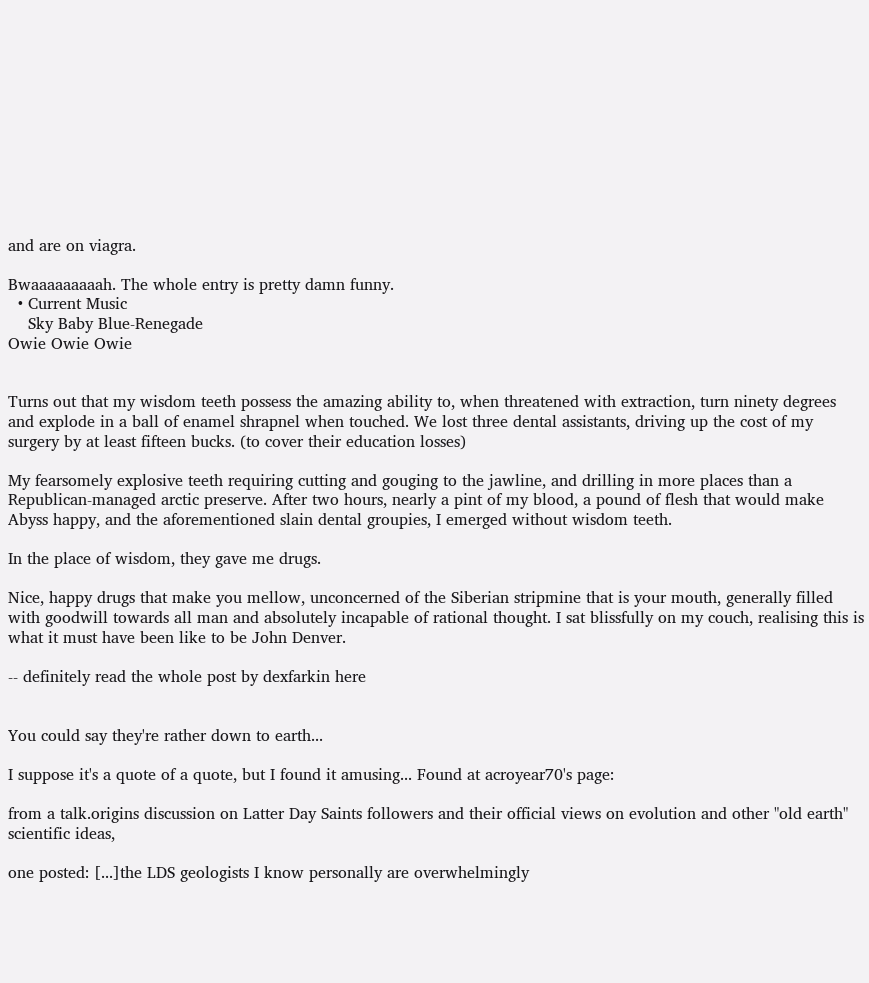and are on viagra.

Bwaaaaaaaaah. The whole entry is pretty damn funny.
  • Current Music
    Sky Baby Blue-Renegade
Owie Owie Owie


Turns out that my wisdom teeth possess the amazing ability to, when threatened with extraction, turn ninety degrees and explode in a ball of enamel shrapnel when touched. We lost three dental assistants, driving up the cost of my surgery by at least fifteen bucks. (to cover their education losses)

My fearsomely explosive teeth requiring cutting and gouging to the jawline, and drilling in more places than a Republican-managed arctic preserve. After two hours, nearly a pint of my blood, a pound of flesh that would make Abyss happy, and the aforementioned slain dental groupies, I emerged without wisdom teeth.

In the place of wisdom, they gave me drugs.

Nice, happy drugs that make you mellow, unconcerned of the Siberian stripmine that is your mouth, generally filled with goodwill towards all man and absolutely incapable of rational thought. I sat blissfully on my couch, realising this is what it must have been like to be John Denver.

-- definitely read the whole post by dexfarkin here


You could say they're rather down to earth...

I suppose it's a quote of a quote, but I found it amusing... Found at acroyear70's page:

from a talk.origins discussion on Latter Day Saints followers and their official views on evolution and other "old earth" scientific ideas,

one posted: [...]the LDS geologists I know personally are overwhelmingly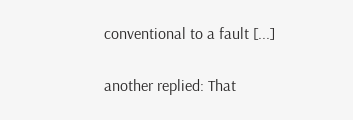conventional to a fault [...]

another replied: That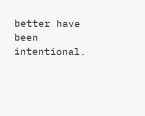better have been intentional.